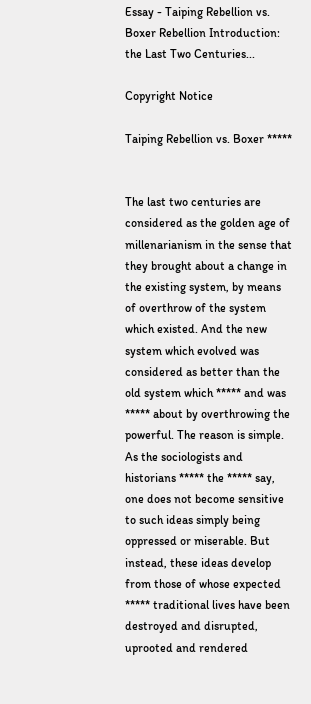Essay - Taiping Rebellion vs. Boxer Rebellion Introduction: the Last Two Centuries...

Copyright Notice

Taiping Rebellion vs. Boxer *****


The last two centuries are considered as the golden age of millenarianism in the sense that they brought about a change in the existing system, by means of overthrow of the system which existed. And the new system which evolved was considered as better than the old system which ***** and was ***** about by overthrowing the powerful. The reason is simple. As the sociologists and historians ***** the ***** say, one does not become sensitive to such ideas simply being oppressed or miserable. But instead, these ideas develop from those of whose expected ***** traditional lives have been destroyed and disrupted, uprooted and rendered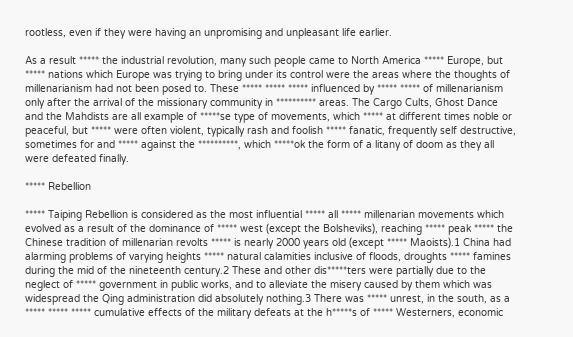rootless, even if they were having an unpromising and unpleasant life earlier.

As a result ***** the industrial revolution, many such people came to North America ***** Europe, but ***** nations which Europe was trying to bring under its control were the areas where the thoughts of millenarianism had not been posed to. These ***** ***** ***** influenced by ***** ***** of millenarianism only after the arrival of the missionary community in ********** areas. The Cargo Cults, Ghost Dance and the Mahdists are all example of *****se type of movements, which ***** at different times noble or peaceful, but ***** were often violent, typically rash and foolish ***** fanatic, frequently self destructive, sometimes for and ***** against the **********, which *****ok the form of a litany of doom as they all were defeated finally.

***** Rebellion

***** Taiping Rebellion is considered as the most influential ***** all ***** millenarian movements which evolved as a result of the dominance of ***** west (except the Bolsheviks), reaching ***** peak ***** the Chinese tradition of millenarian revolts ***** is nearly 2000 years old (except ***** Maoists).1 China had alarming problems of varying heights ***** natural calamities inclusive of floods, droughts ***** famines during the mid of the nineteenth century.2 These and other dis*****ters were partially due to the neglect of ***** government in public works, and to alleviate the misery caused by them which was widespread the Qing administration did absolutely nothing.3 There was ***** unrest, in the south, as a ***** ***** ***** cumulative effects of the military defeats at the h*****s of ***** Westerners, economic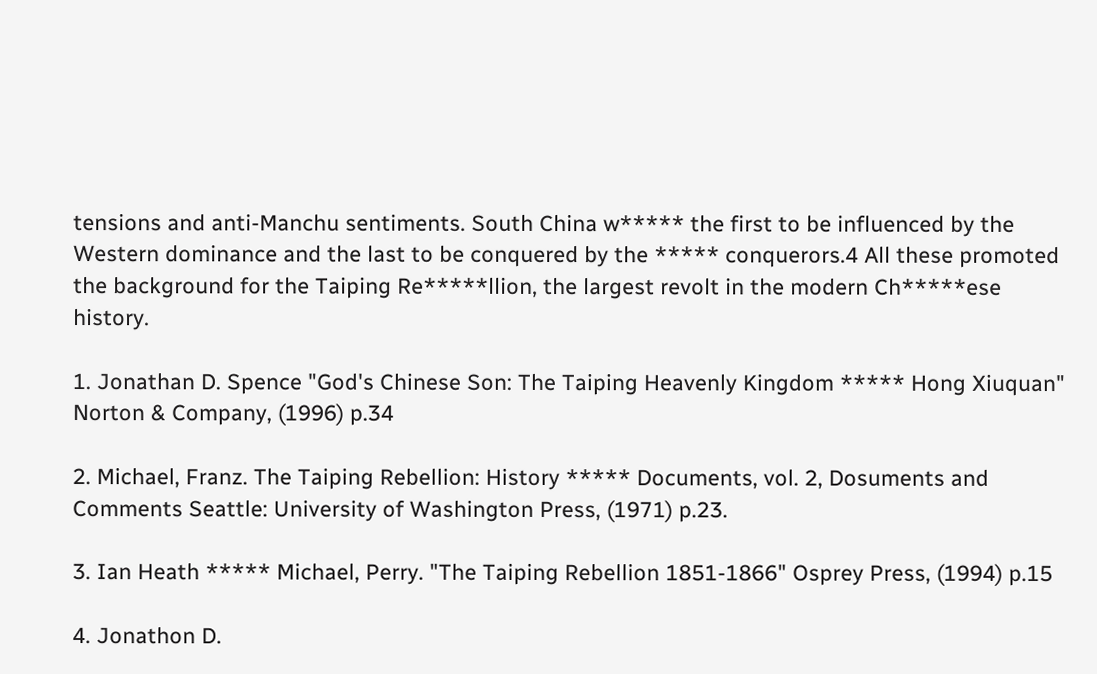tensions and anti-Manchu sentiments. South China w***** the first to be influenced by the Western dominance and the last to be conquered by the ***** conquerors.4 All these promoted the background for the Taiping Re*****llion, the largest revolt in the modern Ch*****ese history.

1. Jonathan D. Spence "God's Chinese Son: The Taiping Heavenly Kingdom ***** Hong Xiuquan" Norton & Company, (1996) p.34

2. Michael, Franz. The Taiping Rebellion: History ***** Documents, vol. 2, Dosuments and Comments Seattle: University of Washington Press, (1971) p.23.

3. Ian Heath ***** Michael, Perry. "The Taiping Rebellion 1851-1866" Osprey Press, (1994) p.15

4. Jonathon D.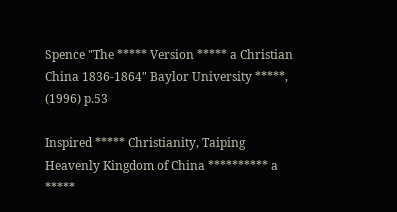Spence "The ***** Version ***** a Christian China 1836-1864" Baylor University *****, (1996) p.53

Inspired ***** Christianity, Taiping Heavenly Kingdom of China ********** a *****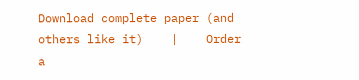Download complete paper (and others like it)    |    Order a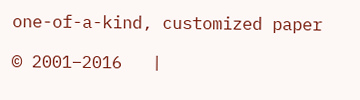one-of-a-kind, customized paper

© 2001–2016   |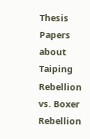Thesis Papers about Taiping Rebellion vs. Boxer Rebellion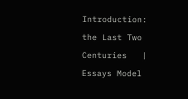Introduction: the Last Two Centuries   |   Essays Model